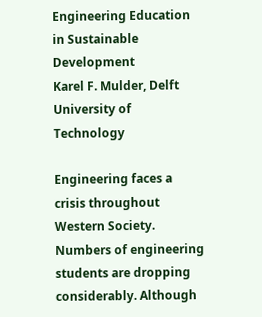Engineering Education in Sustainable Development
Karel F. Mulder, Delft University of Technology

Engineering faces a crisis throughout Western Society. Numbers of engineering students are dropping considerably. Although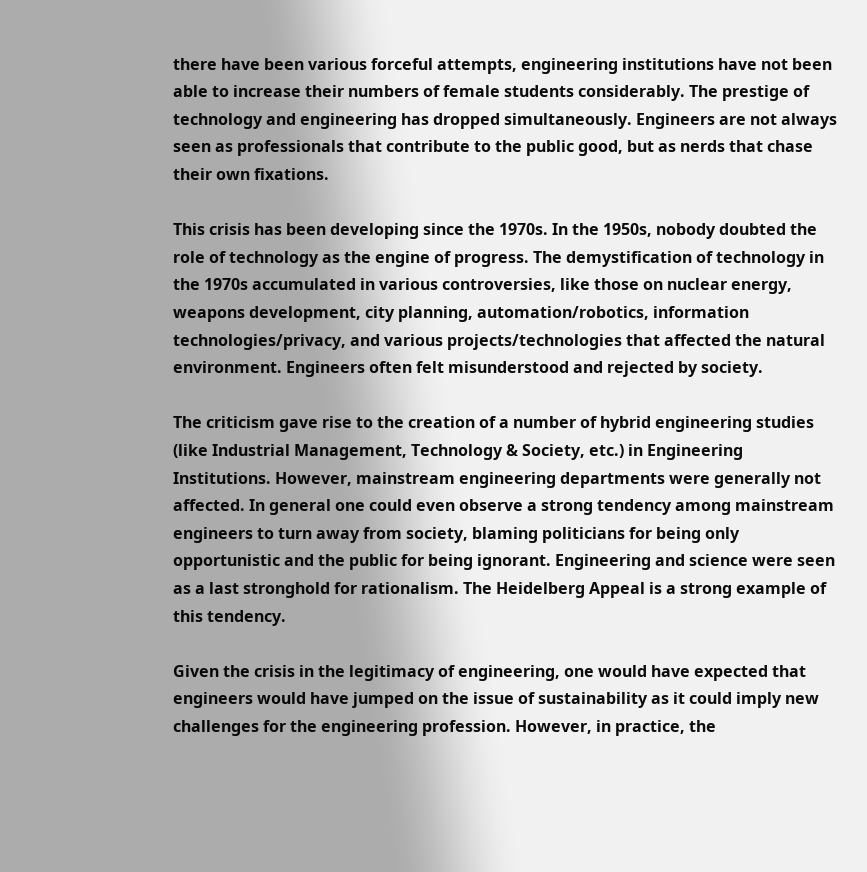there have been various forceful attempts, engineering institutions have not been able to increase their numbers of female students considerably. The prestige of technology and engineering has dropped simultaneously. Engineers are not always seen as professionals that contribute to the public good, but as nerds that chase their own fixations.

This crisis has been developing since the 1970s. In the 1950s, nobody doubted the role of technology as the engine of progress. The demystification of technology in the 1970s accumulated in various controversies, like those on nuclear energy, weapons development, city planning, automation/robotics, information technologies/privacy, and various projects/technologies that affected the natural environment. Engineers often felt misunderstood and rejected by society.

The criticism gave rise to the creation of a number of hybrid engineering studies (like Industrial Management, Technology & Society, etc.) in Engineering Institutions. However, mainstream engineering departments were generally not affected. In general one could even observe a strong tendency among mainstream engineers to turn away from society, blaming politicians for being only opportunistic and the public for being ignorant. Engineering and science were seen as a last stronghold for rationalism. The Heidelberg Appeal is a strong example of this tendency.

Given the crisis in the legitimacy of engineering, one would have expected that engineers would have jumped on the issue of sustainability as it could imply new challenges for the engineering profession. However, in practice, the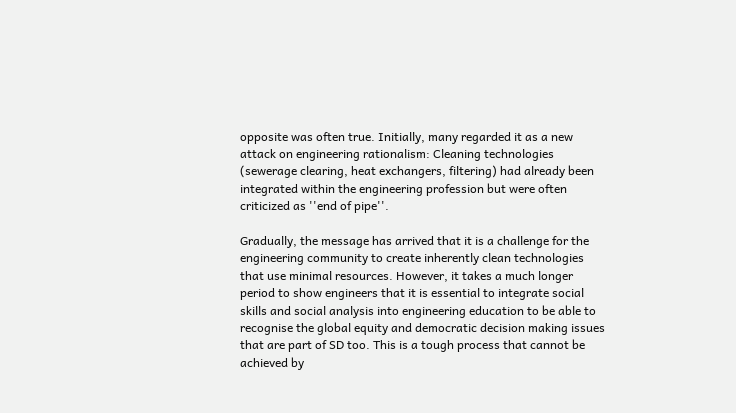opposite was often true. Initially, many regarded it as a new attack on engineering rationalism: Cleaning technologies (sewerage clearing, heat exchangers, filtering) had already been integrated within the engineering profession but were often criticized as ''end of pipe''.

Gradually, the message has arrived that it is a challenge for the engineering community to create inherently clean technologies that use minimal resources. However, it takes a much longer period to show engineers that it is essential to integrate social skills and social analysis into engineering education to be able to recognise the global equity and democratic decision making issues that are part of SD too. This is a tough process that cannot be achieved by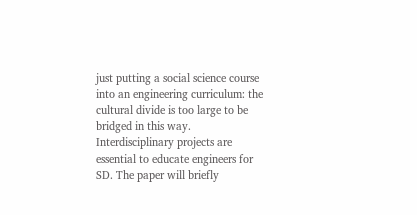just putting a social science course into an engineering curriculum: the cultural divide is too large to be bridged in this way. Interdisciplinary projects are essential to educate engineers for SD. The paper will briefly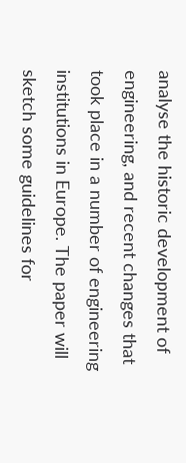analyse the historic development of engineering, and recent changes that took place in a number of engineering institutions in Europe. The paper will sketch some guidelines for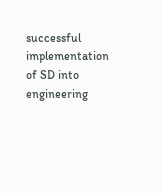successful implementation of SD into engineering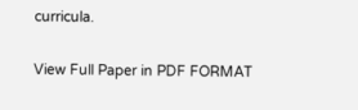curricula.

View Full Paper in PDF FORMAT